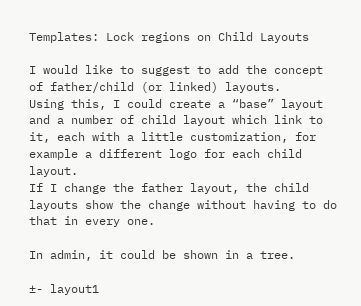Templates: Lock regions on Child Layouts

I would like to suggest to add the concept of father/child (or linked) layouts.
Using this, I could create a “base” layout and a number of child layout which link to it, each with a little customization, for example a different logo for each child layout.
If I change the father layout, the child layouts show the change without having to do that in every one.

In admin, it could be shown in a tree.

±- layout1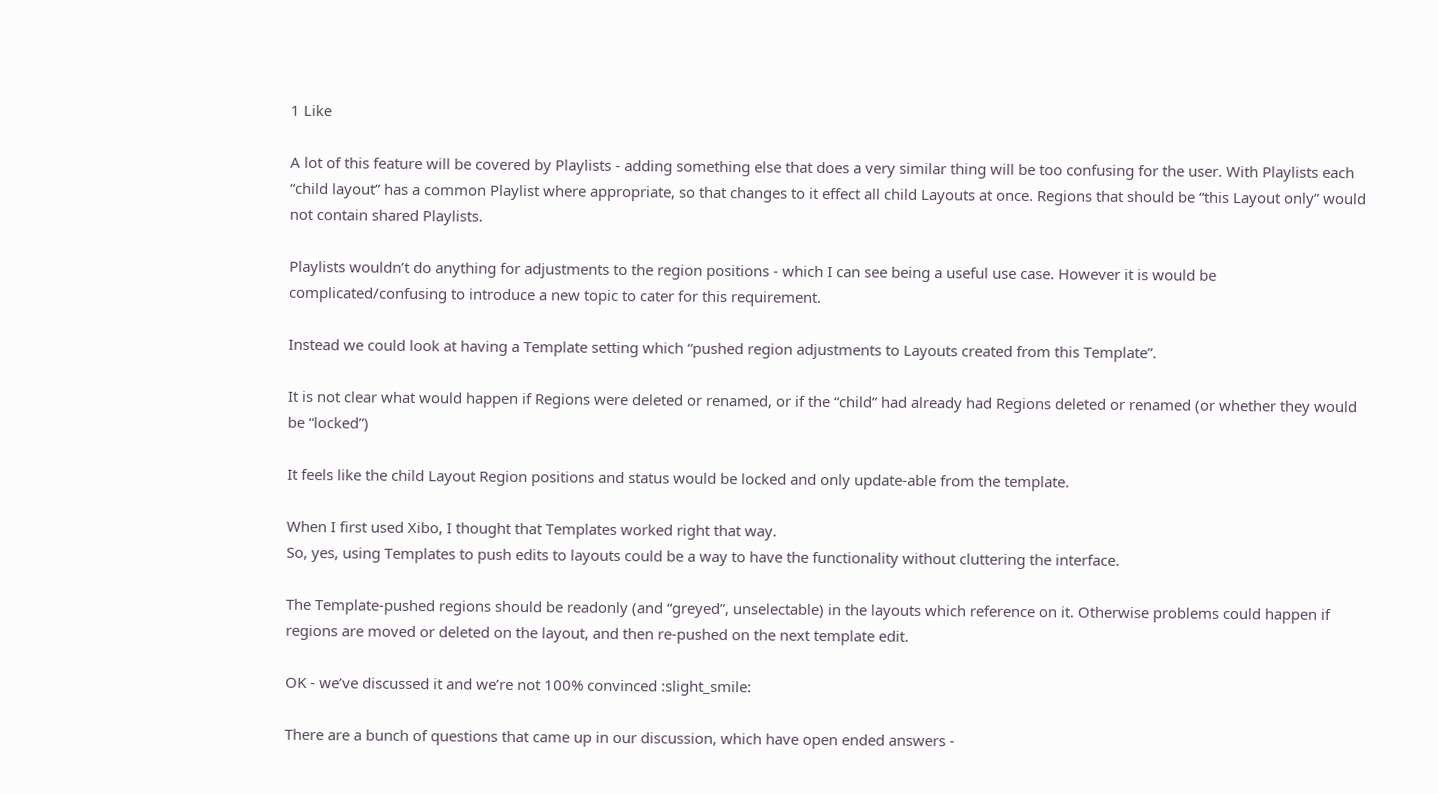1 Like

A lot of this feature will be covered by Playlists - adding something else that does a very similar thing will be too confusing for the user. With Playlists each “child layout” has a common Playlist where appropriate, so that changes to it effect all child Layouts at once. Regions that should be “this Layout only” would not contain shared Playlists.

Playlists wouldn’t do anything for adjustments to the region positions - which I can see being a useful use case. However it is would be complicated/confusing to introduce a new topic to cater for this requirement.

Instead we could look at having a Template setting which “pushed region adjustments to Layouts created from this Template”.

It is not clear what would happen if Regions were deleted or renamed, or if the “child” had already had Regions deleted or renamed (or whether they would be “locked”)

It feels like the child Layout Region positions and status would be locked and only update-able from the template.

When I first used Xibo, I thought that Templates worked right that way.
So, yes, using Templates to push edits to layouts could be a way to have the functionality without cluttering the interface.

The Template-pushed regions should be readonly (and “greyed”, unselectable) in the layouts which reference on it. Otherwise problems could happen if regions are moved or deleted on the layout, and then re-pushed on the next template edit.

OK - we’ve discussed it and we’re not 100% convinced :slight_smile:

There are a bunch of questions that came up in our discussion, which have open ended answers -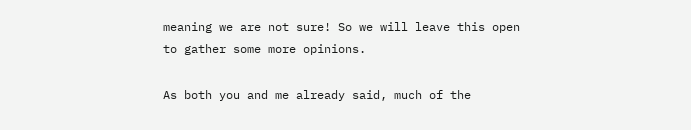meaning we are not sure! So we will leave this open to gather some more opinions.

As both you and me already said, much of the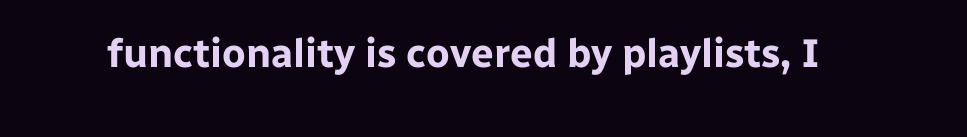functionality is covered by playlists, I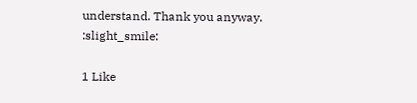understand. Thank you anyway. :slight_smile:

1 Like